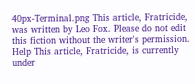40px-Terminal.png This article, Fratricide, was written by Leo Fox. Please do not edit this fiction without the writer's permission.
Help This article, Fratricide, is currently under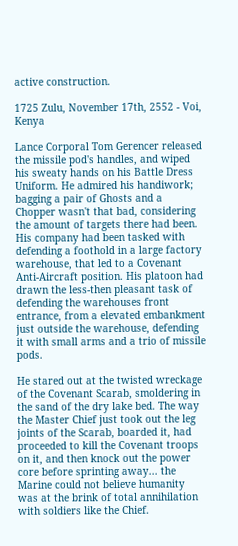active construction.

1725 Zulu, November 17th, 2552 - Voi, Kenya

Lance Corporal Tom Gerencer released the missile pod's handles, and wiped his sweaty hands on his Battle Dress Uniform. He admired his handiwork; bagging a pair of Ghosts and a Chopper wasn't that bad, considering the amount of targets there had been. His company had been tasked with defending a foothold in a large factory warehouse, that led to a Covenant Anti-Aircraft position. His platoon had drawn the less-then pleasant task of defending the warehouses front entrance, from a elevated embankment just outside the warehouse, defending it with small arms and a trio of missile pods.

He stared out at the twisted wreckage of the Covenant Scarab, smoldering in the sand of the dry lake bed. The way the Master Chief just took out the leg joints of the Scarab, boarded it, had proceeded to kill the Covenant troops on it, and then knock out the power core before sprinting away... the Marine could not believe humanity was at the brink of total annihilation with soldiers like the Chief.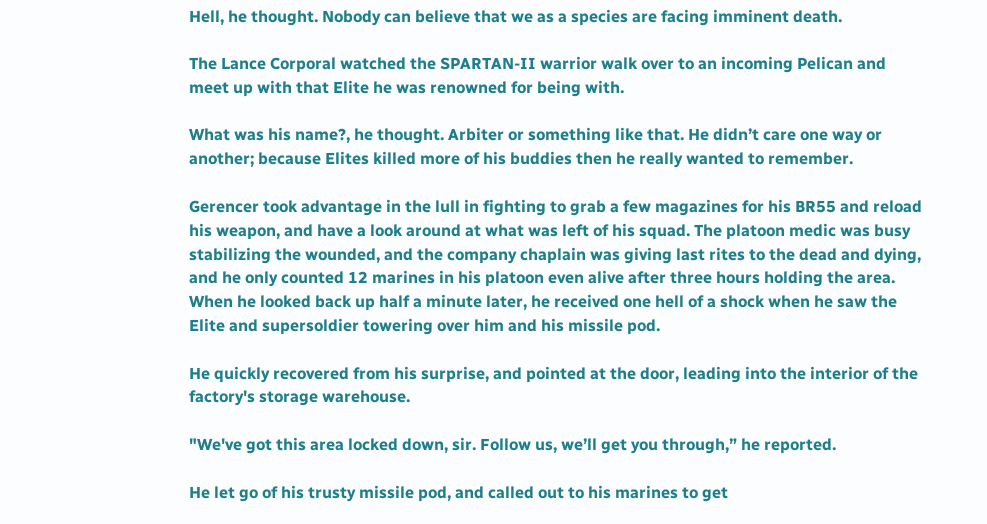Hell, he thought. Nobody can believe that we as a species are facing imminent death.

The Lance Corporal watched the SPARTAN-II warrior walk over to an incoming Pelican and meet up with that Elite he was renowned for being with.

What was his name?, he thought. Arbiter or something like that. He didn’t care one way or another; because Elites killed more of his buddies then he really wanted to remember.

Gerencer took advantage in the lull in fighting to grab a few magazines for his BR55 and reload his weapon, and have a look around at what was left of his squad. The platoon medic was busy stabilizing the wounded, and the company chaplain was giving last rites to the dead and dying, and he only counted 12 marines in his platoon even alive after three hours holding the area. When he looked back up half a minute later, he received one hell of a shock when he saw the Elite and supersoldier towering over him and his missile pod.

He quickly recovered from his surprise, and pointed at the door, leading into the interior of the factory's storage warehouse.

"We've got this area locked down, sir. Follow us, we’ll get you through,” he reported.

He let go of his trusty missile pod, and called out to his marines to get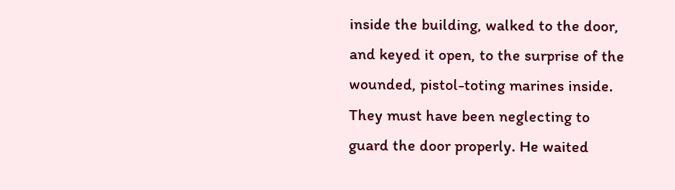inside the building, walked to the door, and keyed it open, to the surprise of the wounded, pistol-toting marines inside. They must have been neglecting to guard the door properly. He waited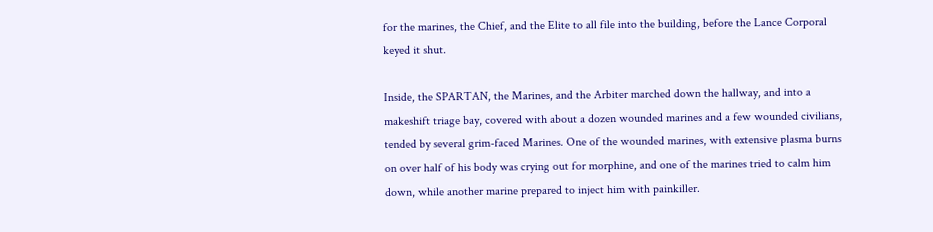for the marines, the Chief, and the Elite to all file into the building, before the Lance Corporal keyed it shut.

Inside, the SPARTAN, the Marines, and the Arbiter marched down the hallway, and into a makeshift triage bay, covered with about a dozen wounded marines and a few wounded civilians, tended by several grim-faced Marines. One of the wounded marines, with extensive plasma burns on over half of his body was crying out for morphine, and one of the marines tried to calm him down, while another marine prepared to inject him with painkiller.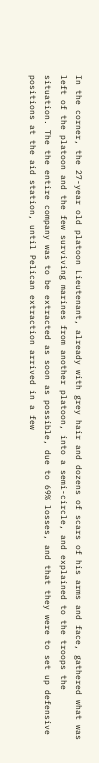In the corner, the 27-year old platoon Lieutenant, already with grey hair and dozens of scars of his arms and face, gathered what was left of the platoon and the few surviving marines from another platoon, into a semi-circle, and explained to the troops the situation. The the entire company was to be extracted as soon as possible, due to 69% losses, and that they were to set up defensive positions at the aid station, until Pelican extraction arrived in a few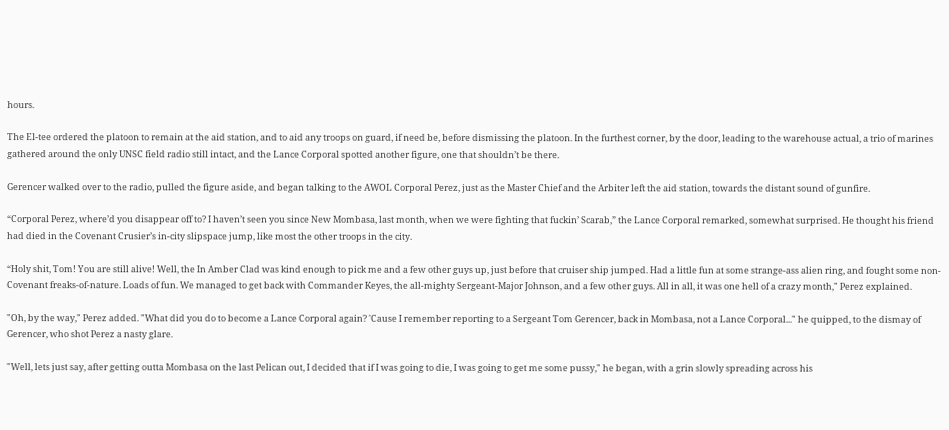hours.

The El-tee ordered the platoon to remain at the aid station, and to aid any troops on guard, if need be, before dismissing the platoon. In the furthest corner, by the door, leading to the warehouse actual, a trio of marines gathered around the only UNSC field radio still intact, and the Lance Corporal spotted another figure, one that shouldn’t be there.

Gerencer walked over to the radio, pulled the figure aside, and began talking to the AWOL Corporal Perez, just as the Master Chief and the Arbiter left the aid station, towards the distant sound of gunfire.

“Corporal Perez, where’d you disappear off to? I haven’t seen you since New Mombasa, last month, when we were fighting that fuckin’ Scarab,” the Lance Corporal remarked, somewhat surprised. He thought his friend had died in the Covenant Crusier’s in-city slipspace jump, like most the other troops in the city.

“Holy shit, Tom! You are still alive! Well, the In Amber Clad was kind enough to pick me and a few other guys up, just before that cruiser ship jumped. Had a little fun at some strange-ass alien ring, and fought some non-Covenant freaks-of-nature. Loads of fun. We managed to get back with Commander Keyes, the all-mighty Sergeant-Major Johnson, and a few other guys. All in all, it was one hell of a crazy month," Perez explained.

"Oh, by the way," Perez added. "What did you do to become a Lance Corporal again? 'Cause I remember reporting to a Sergeant Tom Gerencer, back in Mombasa, not a Lance Corporal..." he quipped, to the dismay of Gerencer, who shot Perez a nasty glare.

"Well, lets just say, after getting outta Mombasa on the last Pelican out, I decided that if I was going to die, I was going to get me some pussy," he began, with a grin slowly spreading across his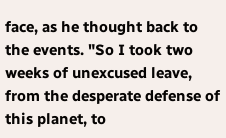face, as he thought back to the events. "So I took two weeks of unexcused leave, from the desperate defense of this planet, to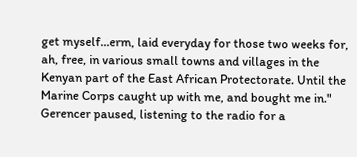get myself...erm, laid everyday for those two weeks for, ah, free, in various small towns and villages in the Kenyan part of the East African Protectorate. Until the Marine Corps caught up with me, and bought me in." Gerencer paused, listening to the radio for a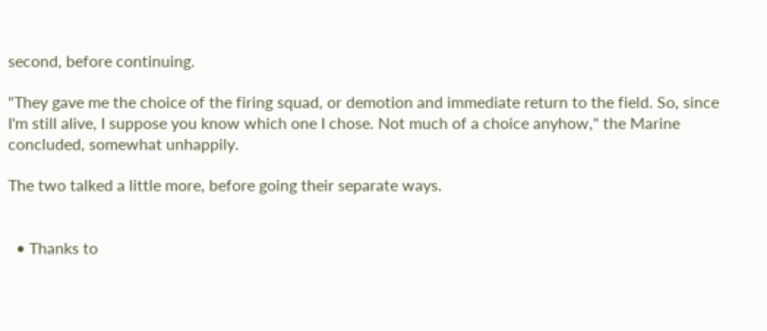second, before continuing.

"They gave me the choice of the firing squad, or demotion and immediate return to the field. So, since I'm still alive, I suppose you know which one I chose. Not much of a choice anyhow," the Marine concluded, somewhat unhappily.

The two talked a little more, before going their separate ways.


  • Thanks to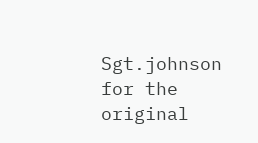Sgt.johnson for the original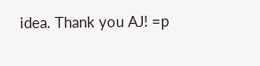idea. Thank you AJ! =p